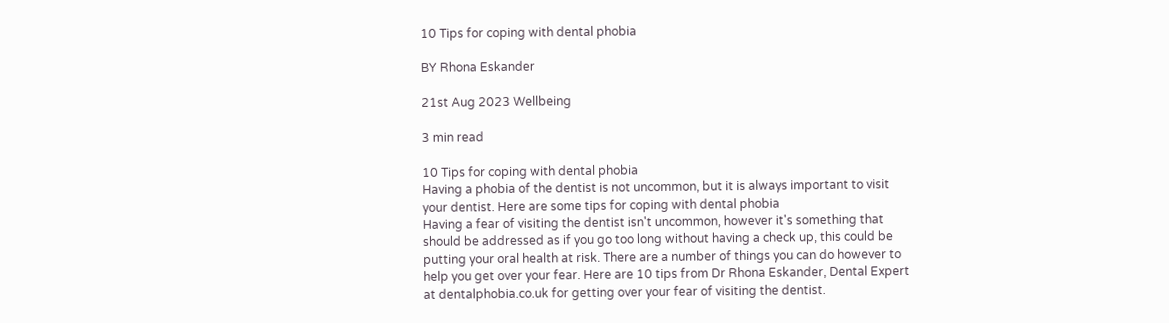10 Tips for coping with dental phobia

BY Rhona Eskander

21st Aug 2023 Wellbeing

3 min read

10 Tips for coping with dental phobia
Having a phobia of the dentist is not uncommon, but it is always important to visit your dentist. Here are some tips for coping with dental phobia
Having a fear of visiting the dentist isn't uncommon, however it's something that should be addressed as if you go too long without having a check up, this could be putting your oral health at risk. There are a number of things you can do however to help you get over your fear. Here are 10 tips from Dr Rhona Eskander, Dental Expert at dentalphobia.co.uk for getting over your fear of visiting the dentist.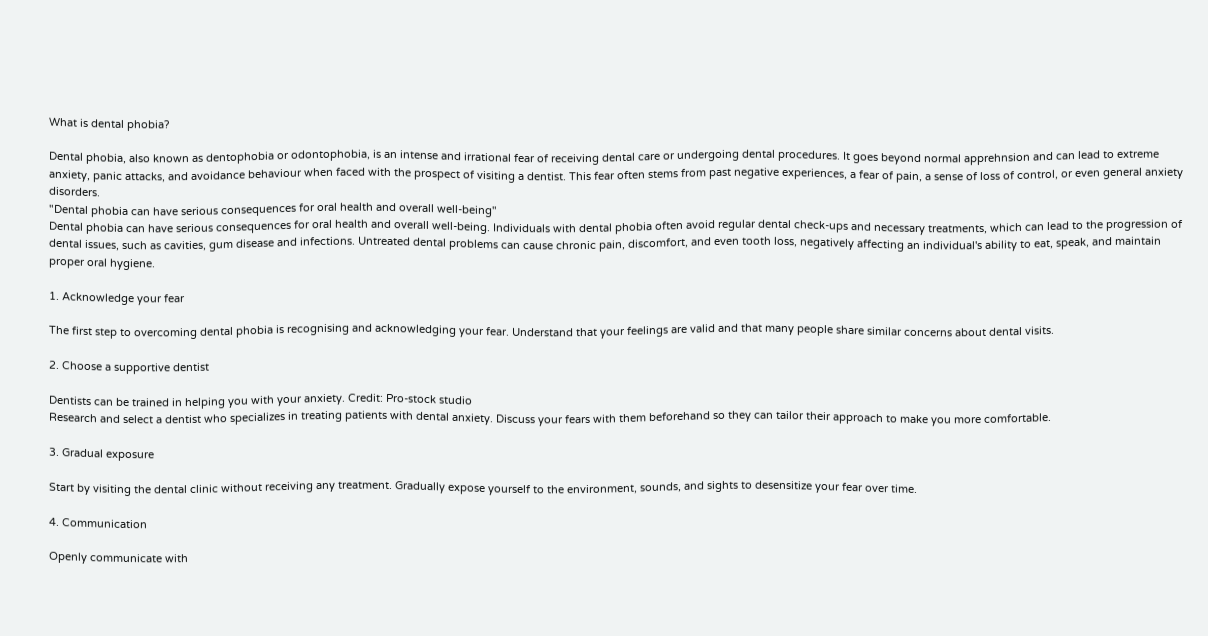What is dental phobia?

Dental phobia, also known as dentophobia or odontophobia, is an intense and irrational fear of receiving dental care or undergoing dental procedures. It goes beyond normal apprehnsion and can lead to extreme anxiety, panic attacks, and avoidance behaviour when faced with the prospect of visiting a dentist. This fear often stems from past negative experiences, a fear of pain, a sense of loss of control, or even general anxiety disorders.
"Dental phobia can have serious consequences for oral health and overall well-being"
Dental phobia can have serious consequences for oral health and overall well-being. Individuals with dental phobia often avoid regular dental check-ups and necessary treatments, which can lead to the progression of dental issues, such as cavities, gum disease and infections. Untreated dental problems can cause chronic pain, discomfort, and even tooth loss, negatively affecting an individual's ability to eat, speak, and maintain proper oral hygiene.

1. Acknowledge your fear

The first step to overcoming dental phobia is recognising and acknowledging your fear. Understand that your feelings are valid and that many people share similar concerns about dental visits.

2. Choose a supportive dentist

Dentists can be trained in helping you with your anxiety. Credit: Pro-stock studio
Research and select a dentist who specializes in treating patients with dental anxiety. Discuss your fears with them beforehand so they can tailor their approach to make you more comfortable.

3. Gradual exposure

Start by visiting the dental clinic without receiving any treatment. Gradually expose yourself to the environment, sounds, and sights to desensitize your fear over time.

4. Communication

Openly communicate with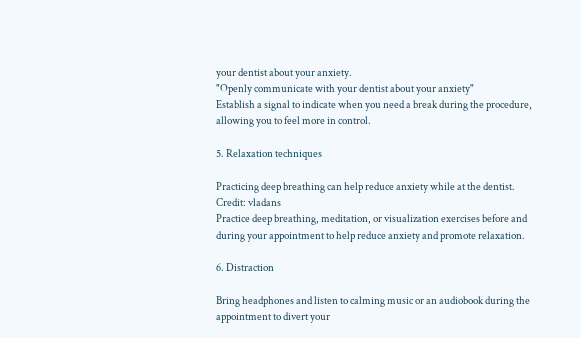your dentist about your anxiety.
"Openly communicate with your dentist about your anxiety"
Establish a signal to indicate when you need a break during the procedure, allowing you to feel more in control.

5. Relaxation techniques

Practicing deep breathing can help reduce anxiety while at the dentist. Credit: vladans
Practice deep breathing, meditation, or visualization exercises before and during your appointment to help reduce anxiety and promote relaxation.

6. Distraction

Bring headphones and listen to calming music or an audiobook during the appointment to divert your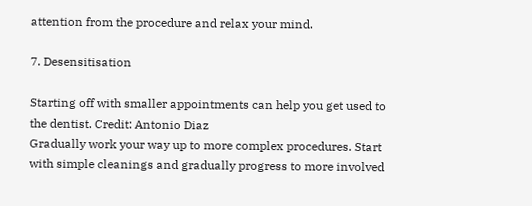attention from the procedure and relax your mind.

7. Desensitisation

Starting off with smaller appointments can help you get used to the dentist. Credit: Antonio Diaz
Gradually work your way up to more complex procedures. Start with simple cleanings and gradually progress to more involved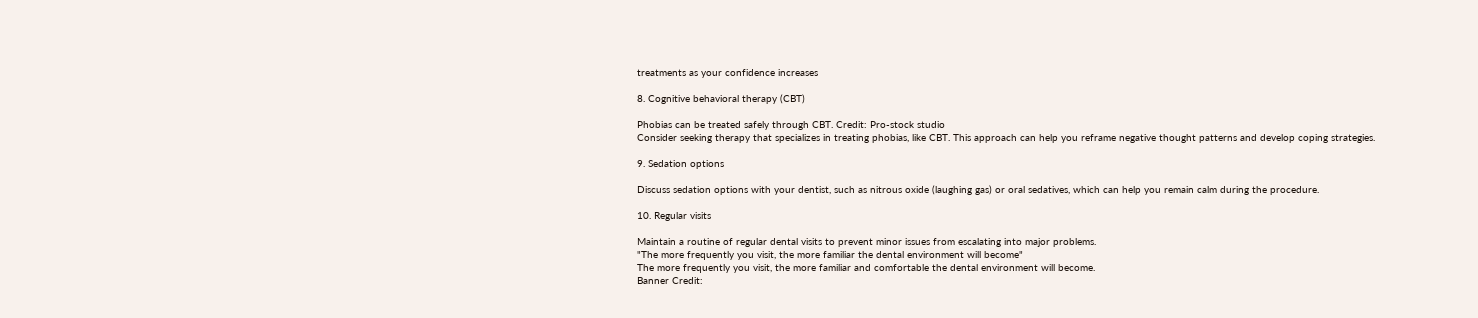treatments as your confidence increases

8. Cognitive behavioral therapy (CBT)

Phobias can be treated safely through CBT. Credit: Pro-stock studio
Consider seeking therapy that specializes in treating phobias, like CBT. This approach can help you reframe negative thought patterns and develop coping strategies.

9. Sedation options

Discuss sedation options with your dentist, such as nitrous oxide (laughing gas) or oral sedatives, which can help you remain calm during the procedure.

10. Regular visits

Maintain a routine of regular dental visits to prevent minor issues from escalating into major problems.
"The more frequently you visit, the more familiar the dental environment will become"
The more frequently you visit, the more familiar and comfortable the dental environment will become.
Banner Credit: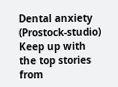Dental anxiety (Prostock-studio)
Keep up with the top stories from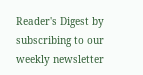Reader's Digest by subscribing to our weekly newsletter